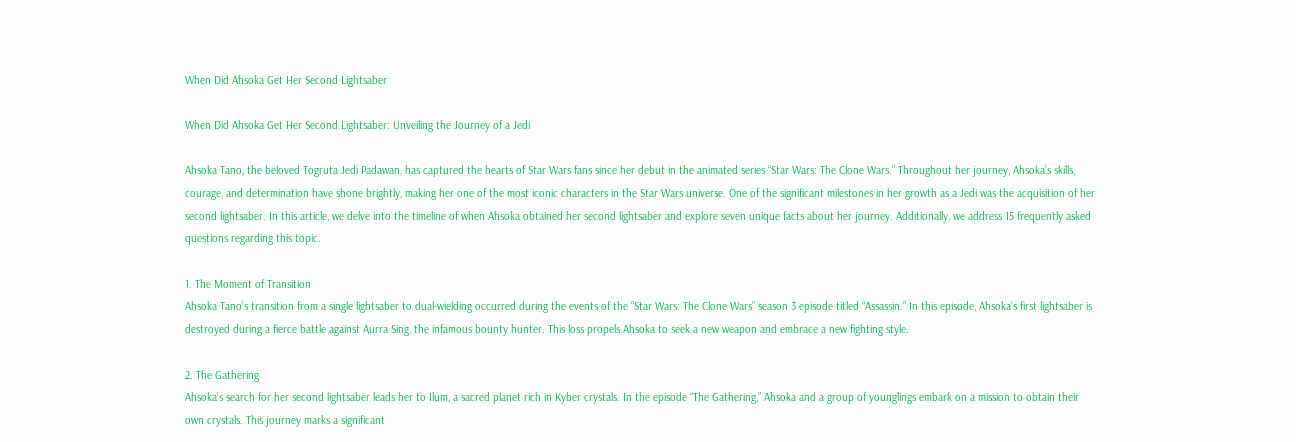When Did Ahsoka Get Her Second Lightsaber

When Did Ahsoka Get Her Second Lightsaber: Unveiling the Journey of a Jedi

Ahsoka Tano, the beloved Togruta Jedi Padawan, has captured the hearts of Star Wars fans since her debut in the animated series “Star Wars: The Clone Wars.” Throughout her journey, Ahsoka’s skills, courage, and determination have shone brightly, making her one of the most iconic characters in the Star Wars universe. One of the significant milestones in her growth as a Jedi was the acquisition of her second lightsaber. In this article, we delve into the timeline of when Ahsoka obtained her second lightsaber and explore seven unique facts about her journey. Additionally, we address 15 frequently asked questions regarding this topic.

1. The Moment of Transition
Ahsoka Tano’s transition from a single lightsaber to dual-wielding occurred during the events of the “Star Wars: The Clone Wars” season 3 episode titled “Assassin.” In this episode, Ahsoka’s first lightsaber is destroyed during a fierce battle against Aurra Sing, the infamous bounty hunter. This loss propels Ahsoka to seek a new weapon and embrace a new fighting style.

2. The Gathering
Ahsoka’s search for her second lightsaber leads her to Ilum, a sacred planet rich in Kyber crystals. In the episode “The Gathering,” Ahsoka and a group of younglings embark on a mission to obtain their own crystals. This journey marks a significant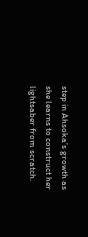step in Ahsoka’s growth as she learns to construct her lightsaber from scratch.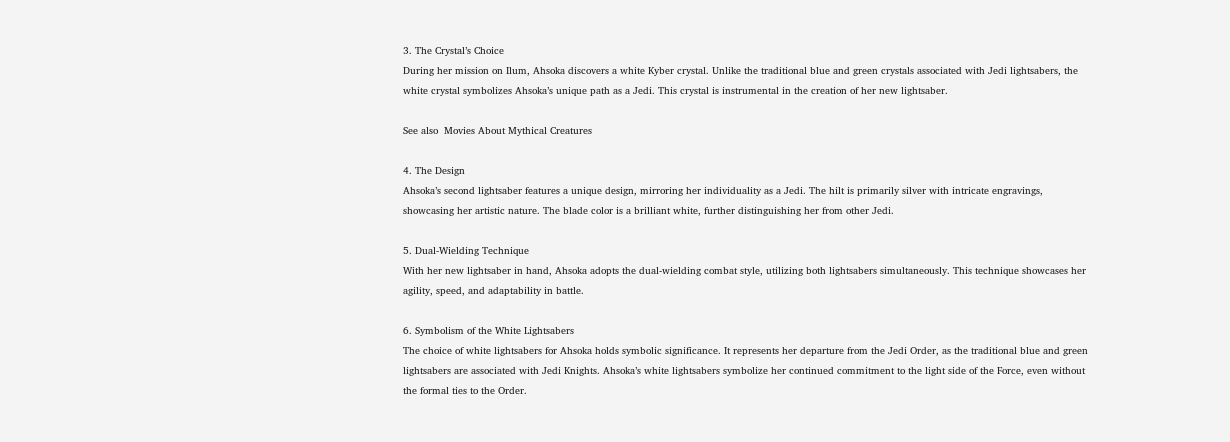3. The Crystal’s Choice
During her mission on Ilum, Ahsoka discovers a white Kyber crystal. Unlike the traditional blue and green crystals associated with Jedi lightsabers, the white crystal symbolizes Ahsoka’s unique path as a Jedi. This crystal is instrumental in the creation of her new lightsaber.

See also  Movies About Mythical Creatures

4. The Design
Ahsoka’s second lightsaber features a unique design, mirroring her individuality as a Jedi. The hilt is primarily silver with intricate engravings, showcasing her artistic nature. The blade color is a brilliant white, further distinguishing her from other Jedi.

5. Dual-Wielding Technique
With her new lightsaber in hand, Ahsoka adopts the dual-wielding combat style, utilizing both lightsabers simultaneously. This technique showcases her agility, speed, and adaptability in battle.

6. Symbolism of the White Lightsabers
The choice of white lightsabers for Ahsoka holds symbolic significance. It represents her departure from the Jedi Order, as the traditional blue and green lightsabers are associated with Jedi Knights. Ahsoka’s white lightsabers symbolize her continued commitment to the light side of the Force, even without the formal ties to the Order.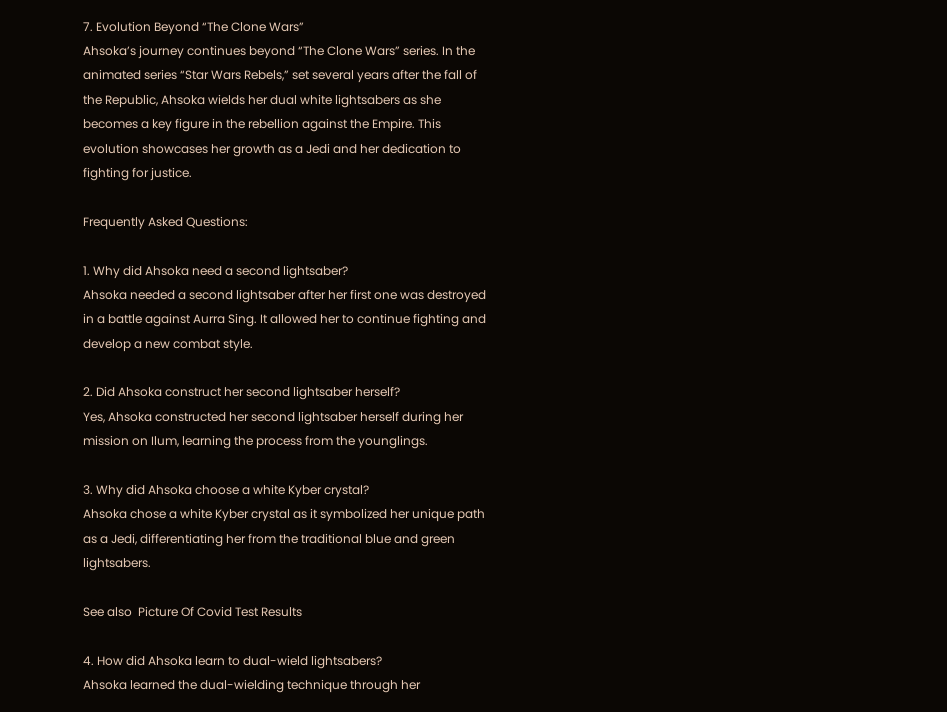7. Evolution Beyond “The Clone Wars”
Ahsoka’s journey continues beyond “The Clone Wars” series. In the animated series “Star Wars Rebels,” set several years after the fall of the Republic, Ahsoka wields her dual white lightsabers as she becomes a key figure in the rebellion against the Empire. This evolution showcases her growth as a Jedi and her dedication to fighting for justice.

Frequently Asked Questions:

1. Why did Ahsoka need a second lightsaber?
Ahsoka needed a second lightsaber after her first one was destroyed in a battle against Aurra Sing. It allowed her to continue fighting and develop a new combat style.

2. Did Ahsoka construct her second lightsaber herself?
Yes, Ahsoka constructed her second lightsaber herself during her mission on Ilum, learning the process from the younglings.

3. Why did Ahsoka choose a white Kyber crystal?
Ahsoka chose a white Kyber crystal as it symbolized her unique path as a Jedi, differentiating her from the traditional blue and green lightsabers.

See also  Picture Of Covid Test Results

4. How did Ahsoka learn to dual-wield lightsabers?
Ahsoka learned the dual-wielding technique through her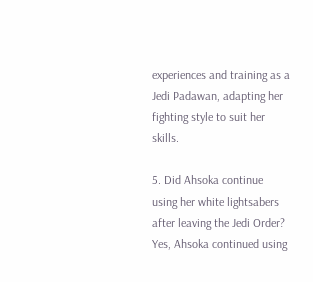experiences and training as a Jedi Padawan, adapting her fighting style to suit her skills.

5. Did Ahsoka continue using her white lightsabers after leaving the Jedi Order?
Yes, Ahsoka continued using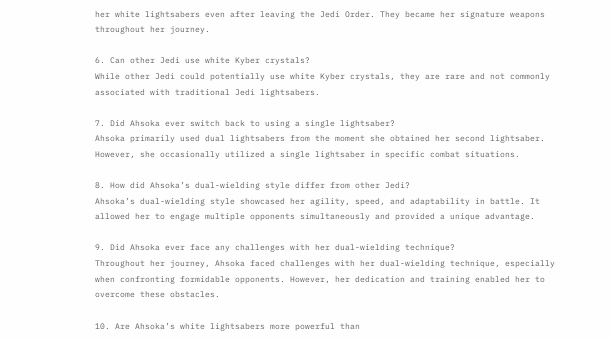her white lightsabers even after leaving the Jedi Order. They became her signature weapons throughout her journey.

6. Can other Jedi use white Kyber crystals?
While other Jedi could potentially use white Kyber crystals, they are rare and not commonly associated with traditional Jedi lightsabers.

7. Did Ahsoka ever switch back to using a single lightsaber?
Ahsoka primarily used dual lightsabers from the moment she obtained her second lightsaber. However, she occasionally utilized a single lightsaber in specific combat situations.

8. How did Ahsoka’s dual-wielding style differ from other Jedi?
Ahsoka’s dual-wielding style showcased her agility, speed, and adaptability in battle. It allowed her to engage multiple opponents simultaneously and provided a unique advantage.

9. Did Ahsoka ever face any challenges with her dual-wielding technique?
Throughout her journey, Ahsoka faced challenges with her dual-wielding technique, especially when confronting formidable opponents. However, her dedication and training enabled her to overcome these obstacles.

10. Are Ahsoka’s white lightsabers more powerful than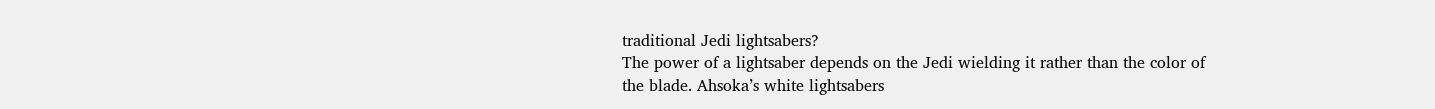traditional Jedi lightsabers?
The power of a lightsaber depends on the Jedi wielding it rather than the color of the blade. Ahsoka’s white lightsabers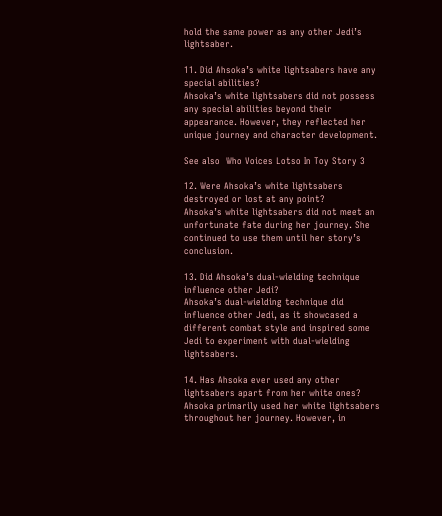hold the same power as any other Jedi’s lightsaber.

11. Did Ahsoka’s white lightsabers have any special abilities?
Ahsoka’s white lightsabers did not possess any special abilities beyond their appearance. However, they reflected her unique journey and character development.

See also  Who Voices Lotso In Toy Story 3

12. Were Ahsoka’s white lightsabers destroyed or lost at any point?
Ahsoka’s white lightsabers did not meet an unfortunate fate during her journey. She continued to use them until her story’s conclusion.

13. Did Ahsoka’s dual-wielding technique influence other Jedi?
Ahsoka’s dual-wielding technique did influence other Jedi, as it showcased a different combat style and inspired some Jedi to experiment with dual-wielding lightsabers.

14. Has Ahsoka ever used any other lightsabers apart from her white ones?
Ahsoka primarily used her white lightsabers throughout her journey. However, in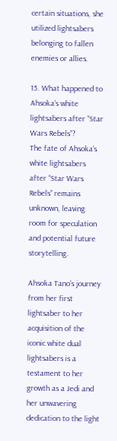certain situations, she utilized lightsabers belonging to fallen enemies or allies.

15. What happened to Ahsoka’s white lightsabers after “Star Wars Rebels”?
The fate of Ahsoka’s white lightsabers after “Star Wars Rebels” remains unknown, leaving room for speculation and potential future storytelling.

Ahsoka Tano’s journey from her first lightsaber to her acquisition of the iconic white dual lightsabers is a testament to her growth as a Jedi and her unwavering dedication to the light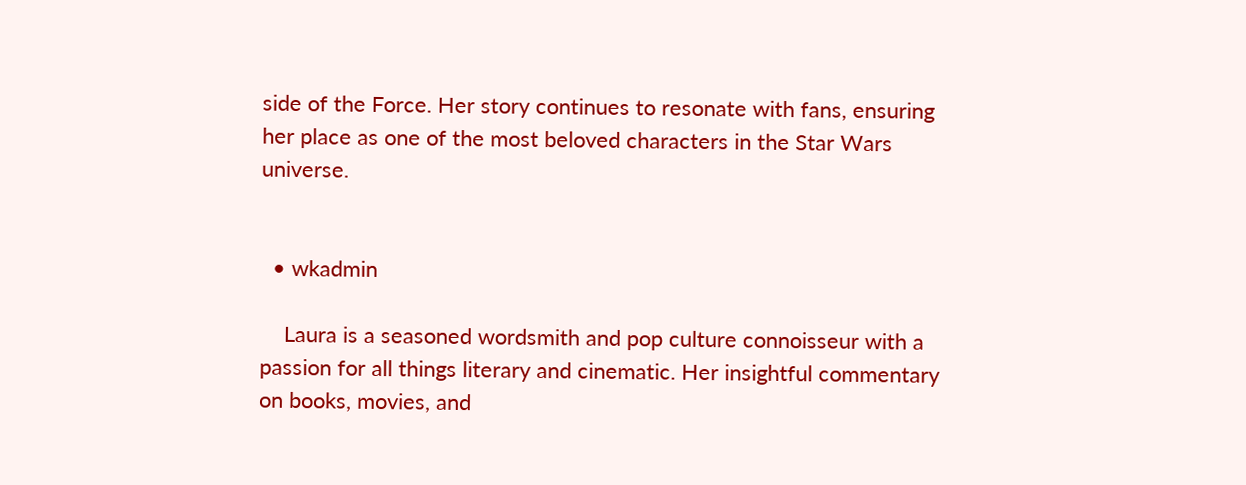side of the Force. Her story continues to resonate with fans, ensuring her place as one of the most beloved characters in the Star Wars universe.


  • wkadmin

    Laura is a seasoned wordsmith and pop culture connoisseur with a passion for all things literary and cinematic. Her insightful commentary on books, movies, and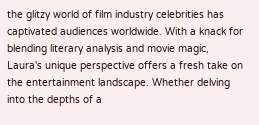the glitzy world of film industry celebrities has captivated audiences worldwide. With a knack for blending literary analysis and movie magic, Laura's unique perspective offers a fresh take on the entertainment landscape. Whether delving into the depths of a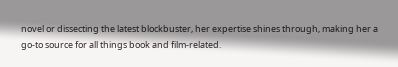novel or dissecting the latest blockbuster, her expertise shines through, making her a go-to source for all things book and film-related.